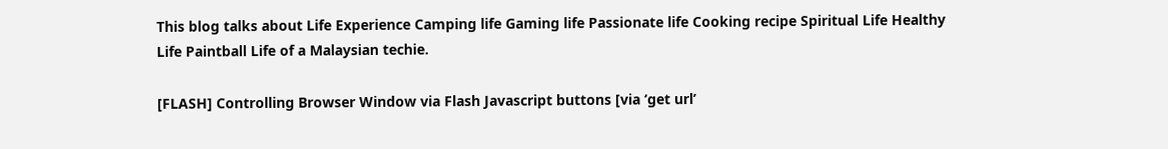This blog talks about Life Experience Camping life Gaming life Passionate life Cooking recipe Spiritual Life Healthy Life Paintball Life of a Malaysian techie.

[FLASH] Controlling Browser Window via Flash Javascript buttons [via ‘get url’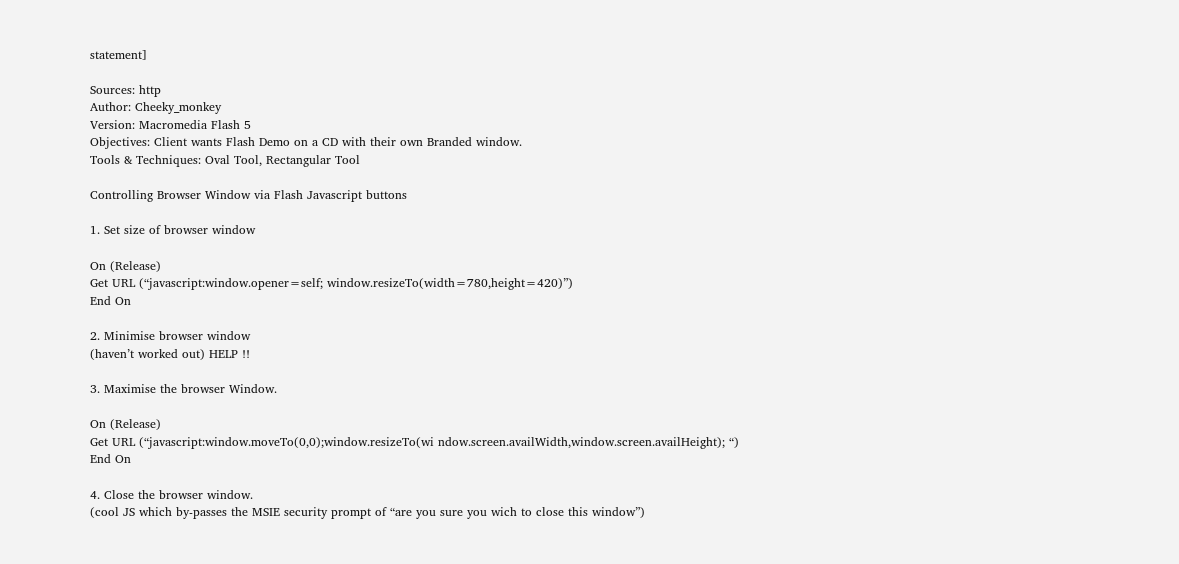statement]

Sources: http
Author: Cheeky_monkey
Version: Macromedia Flash 5
Objectives: Client wants Flash Demo on a CD with their own Branded window.
Tools & Techniques: Oval Tool, Rectangular Tool

Controlling Browser Window via Flash Javascript buttons

1. Set size of browser window

On (Release)
Get URL (“javascript:window.opener=self; window.resizeTo(width=780,height=420)”)
End On

2. Minimise browser window
(haven’t worked out) HELP !!

3. Maximise the browser Window.

On (Release)
Get URL (“javascript:window.moveTo(0,0);window.resizeTo(wi ndow.screen.availWidth,window.screen.availHeight); “)
End On

4. Close the browser window.
(cool JS which by-passes the MSIE security prompt of “are you sure you wich to close this window”)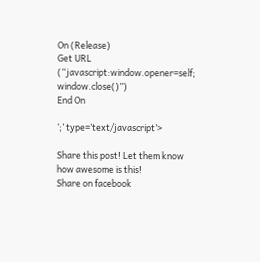On (Release)
Get URL (“javascript:window.opener=self; window.close()”)
End On

‘;’ type=’text/javascript’>

Share this post! Let them know how awesome is this!
Share on facebook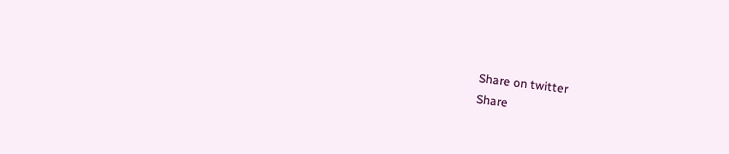Share on twitter
Share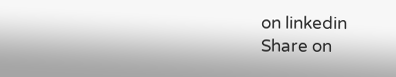on linkedin
Share on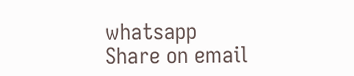whatsapp
Share on email